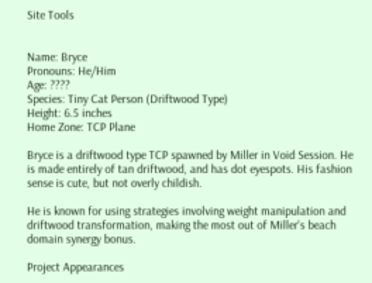Site Tools


Name: Bryce
Pronouns: He/Him
Age: ????
Species: Tiny Cat Person (Driftwood Type)
Height: 6.5 inches
Home Zone: TCP Plane

Bryce is a driftwood type TCP spawned by Miller in Void Session. He is made entirely of tan driftwood, and has dot eyespots. His fashion sense is cute, but not overly childish.

He is known for using strategies involving weight manipulation and driftwood transformation, making the most out of Miller's beach domain synergy bonus.

Project Appearances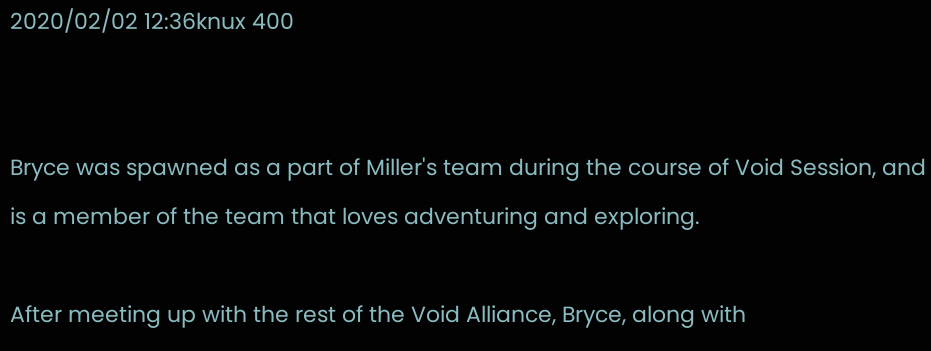2020/02/02 12:36knux 400


Bryce was spawned as a part of Miller's team during the course of Void Session, and is a member of the team that loves adventuring and exploring.

After meeting up with the rest of the Void Alliance, Bryce, along with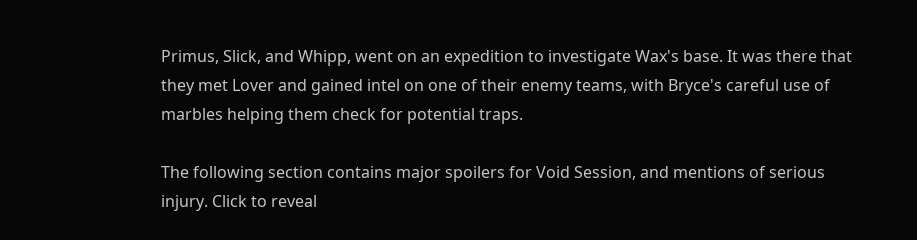Primus, Slick, and Whipp, went on an expedition to investigate Wax's base. It was there that they met Lover and gained intel on one of their enemy teams, with Bryce's careful use of marbles helping them check for potential traps.

The following section contains major spoilers for Void Session, and mentions of serious injury. Click to reveal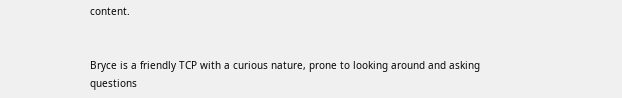content.


Bryce is a friendly TCP with a curious nature, prone to looking around and asking questions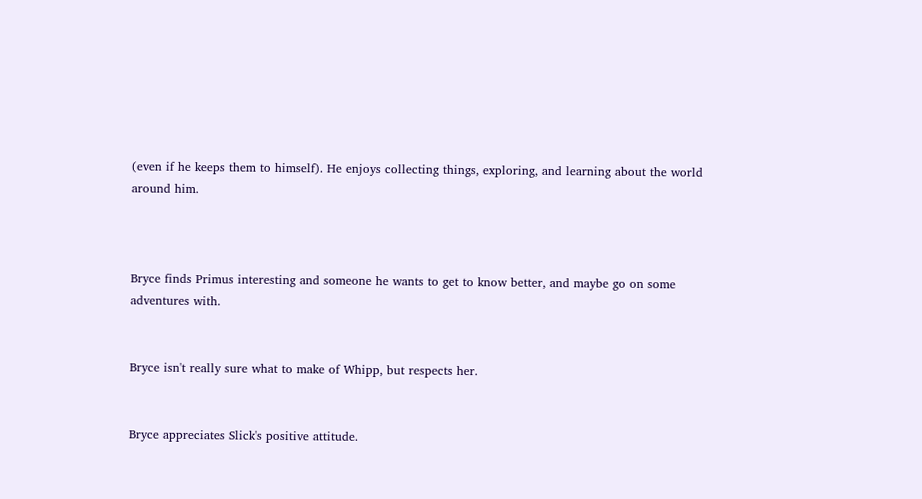(even if he keeps them to himself). He enjoys collecting things, exploring, and learning about the world around him.



Bryce finds Primus interesting and someone he wants to get to know better, and maybe go on some adventures with.


Bryce isn't really sure what to make of Whipp, but respects her.


Bryce appreciates Slick's positive attitude.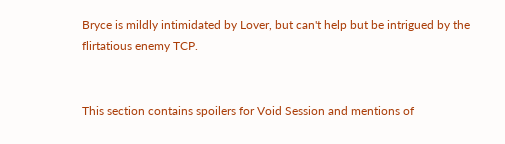Bryce is mildly intimidated by Lover, but can't help but be intrigued by the flirtatious enemy TCP.


This section contains spoilers for Void Session and mentions of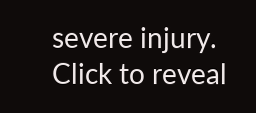severe injury. Click to reveal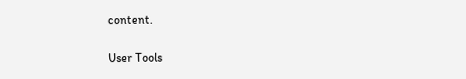content.

User Tools